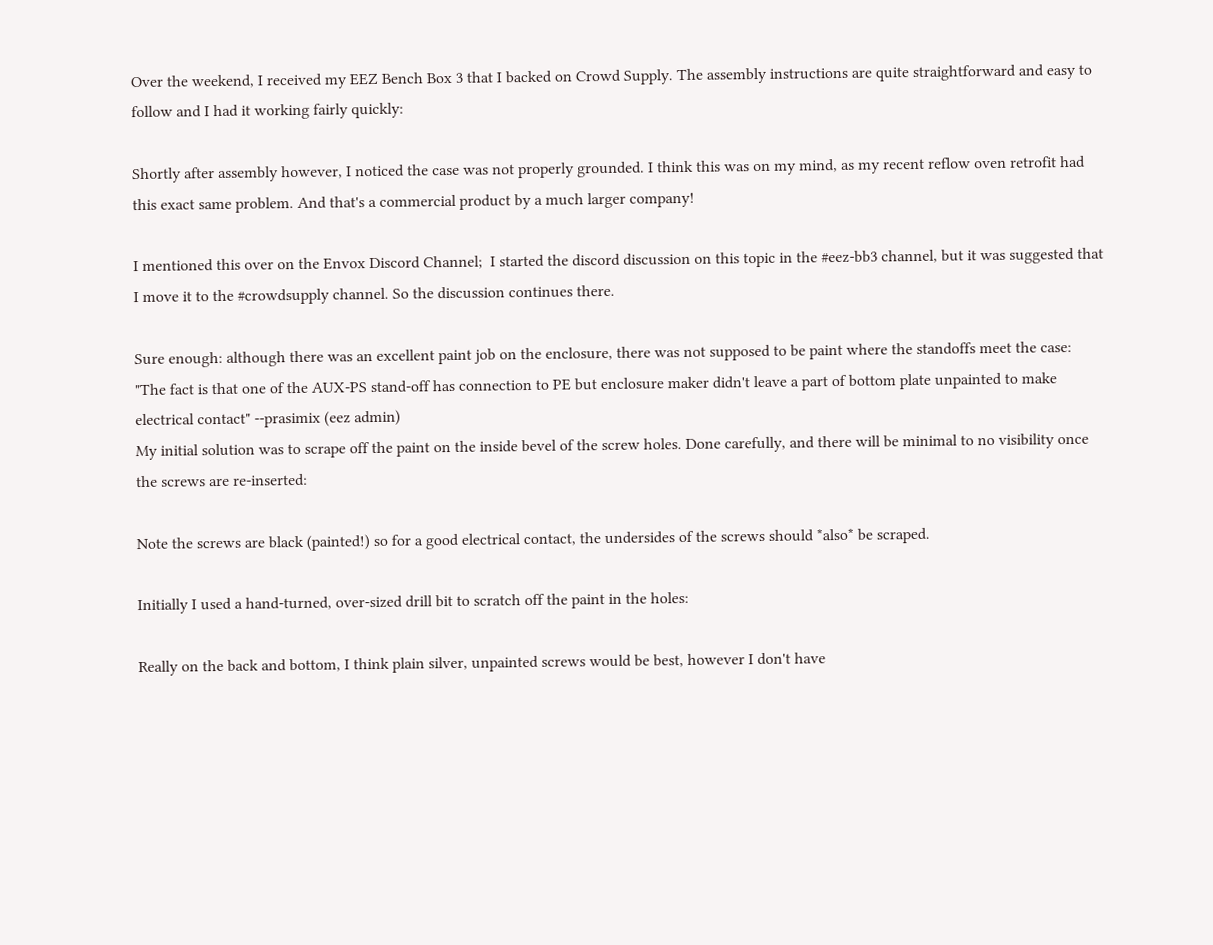Over the weekend, I received my EEZ Bench Box 3 that I backed on Crowd Supply. The assembly instructions are quite straightforward and easy to follow and I had it working fairly quickly:

Shortly after assembly however, I noticed the case was not properly grounded. I think this was on my mind, as my recent reflow oven retrofit had this exact same problem. And that's a commercial product by a much larger company!

I mentioned this over on the Envox Discord Channel;  I started the discord discussion on this topic in the #eez-bb3 channel, but it was suggested that I move it to the #crowdsupply channel. So the discussion continues there.

Sure enough: although there was an excellent paint job on the enclosure, there was not supposed to be paint where the standoffs meet the case:
"The fact is that one of the AUX-PS stand-off has connection to PE but enclosure maker didn't leave a part of bottom plate unpainted to make electrical contact" --prasimix (eez admin)
My initial solution was to scrape off the paint on the inside bevel of the screw holes. Done carefully, and there will be minimal to no visibility once the screws are re-inserted:

Note the screws are black (painted!) so for a good electrical contact, the undersides of the screws should *also* be scraped.

Initially I used a hand-turned, over-sized drill bit to scratch off the paint in the holes:

Really on the back and bottom, I think plain silver, unpainted screws would be best, however I don't have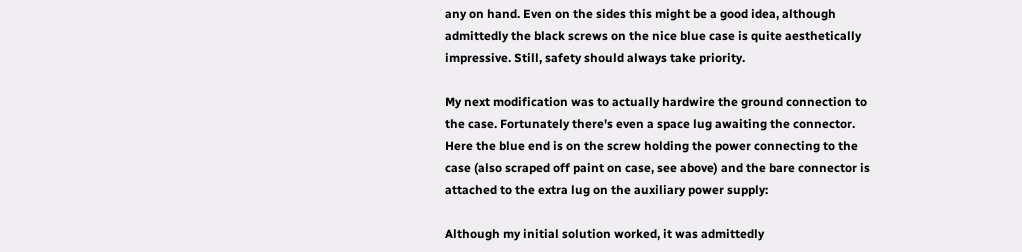any on hand. Even on the sides this might be a good idea, although admittedly the black screws on the nice blue case is quite aesthetically impressive. Still, safety should always take priority.

My next modification was to actually hardwire the ground connection to the case. Fortunately there's even a space lug awaiting the connector. Here the blue end is on the screw holding the power connecting to the case (also scraped off paint on case, see above) and the bare connector is attached to the extra lug on the auxiliary power supply:

Although my initial solution worked, it was admittedly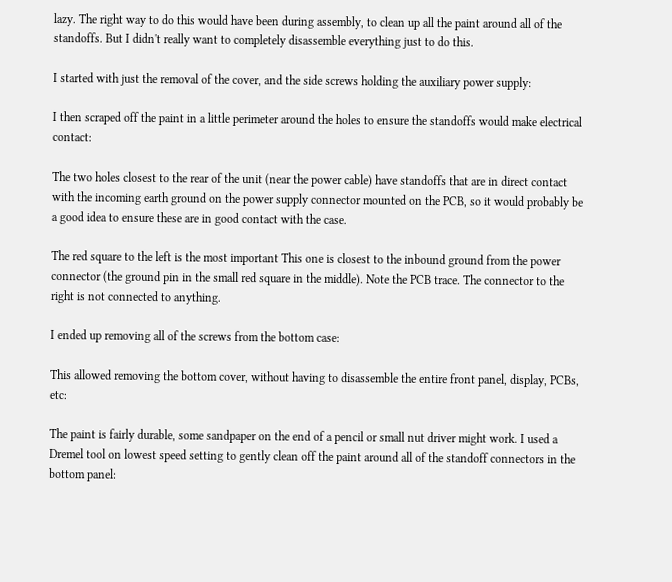lazy. The right way to do this would have been during assembly, to clean up all the paint around all of the standoffs. But I didn't really want to completely disassemble everything just to do this.

I started with just the removal of the cover, and the side screws holding the auxiliary power supply:

I then scraped off the paint in a little perimeter around the holes to ensure the standoffs would make electrical contact:

The two holes closest to the rear of the unit (near the power cable) have standoffs that are in direct contact with the incoming earth ground on the power supply connector mounted on the PCB, so it would probably be a good idea to ensure these are in good contact with the case.

The red square to the left is the most important This one is closest to the inbound ground from the power connector (the ground pin in the small red square in the middle). Note the PCB trace. The connector to the right is not connected to anything.

I ended up removing all of the screws from the bottom case:

This allowed removing the bottom cover, without having to disassemble the entire front panel, display, PCBs, etc:

The paint is fairly durable, some sandpaper on the end of a pencil or small nut driver might work. I used a Dremel tool on lowest speed setting to gently clean off the paint around all of the standoff connectors in the bottom panel: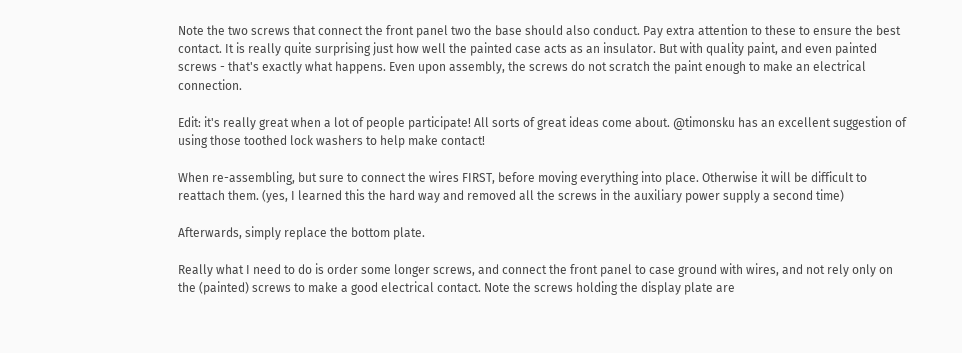Note the two screws that connect the front panel two the base should also conduct. Pay extra attention to these to ensure the best contact. It is really quite surprising just how well the painted case acts as an insulator. But with quality paint, and even painted screws - that's exactly what happens. Even upon assembly, the screws do not scratch the paint enough to make an electrical connection.

Edit: it's really great when a lot of people participate! All sorts of great ideas come about. @timonsku has an excellent suggestion of using those toothed lock washers to help make contact!

When re-assembling, but sure to connect the wires FIRST, before moving everything into place. Otherwise it will be difficult to reattach them. (yes, I learned this the hard way and removed all the screws in the auxiliary power supply a second time)

Afterwards, simply replace the bottom plate.

Really what I need to do is order some longer screws, and connect the front panel to case ground with wires, and not rely only on the (painted) screws to make a good electrical contact. Note the screws holding the display plate are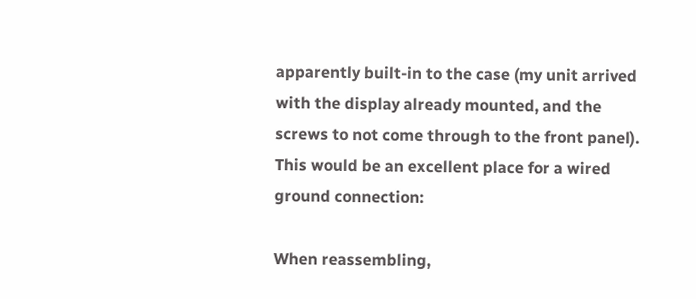apparently built-in to the case (my unit arrived with the display already mounted, and the screws to not come through to the front panel). This would be an excellent place for a wired ground connection:

When reassembling,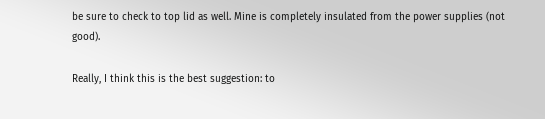be sure to check to top lid as well. Mine is completely insulated from the power supplies (not good).

Really, I think this is the best suggestion: to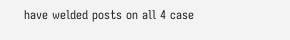have welded posts on all 4 case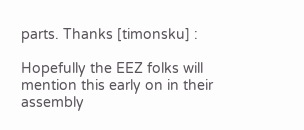parts. Thanks [timonsku] :

Hopefully the EEZ folks will mention this early on in their assembly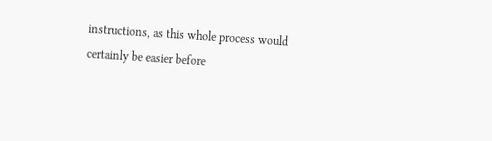instructions, as this whole process would certainly be easier before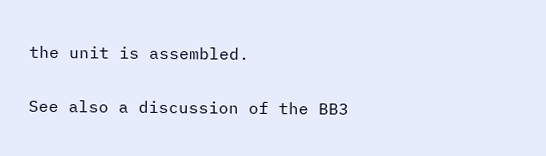the unit is assembled.

See also a discussion of the BB3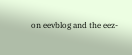on eevblog and the eez-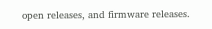open releases, and firmware releases.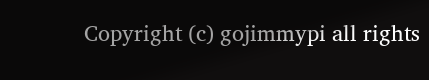Copyright (c) gojimmypi all rights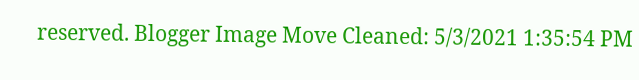reserved. Blogger Image Move Cleaned: 5/3/2021 1:35:54 PM